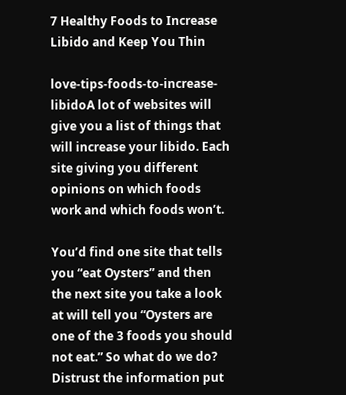7 Healthy Foods to Increase Libido and Keep You Thin

love-tips-foods-to-increase-libidoA lot of websites will give you a list of things that will increase your libido. Each site giving you different opinions on which foods work and which foods won’t.

You’d find one site that tells you “eat Oysters” and then the next site you take a look at will tell you “Oysters are one of the 3 foods you should not eat.” So what do we do? Distrust the information put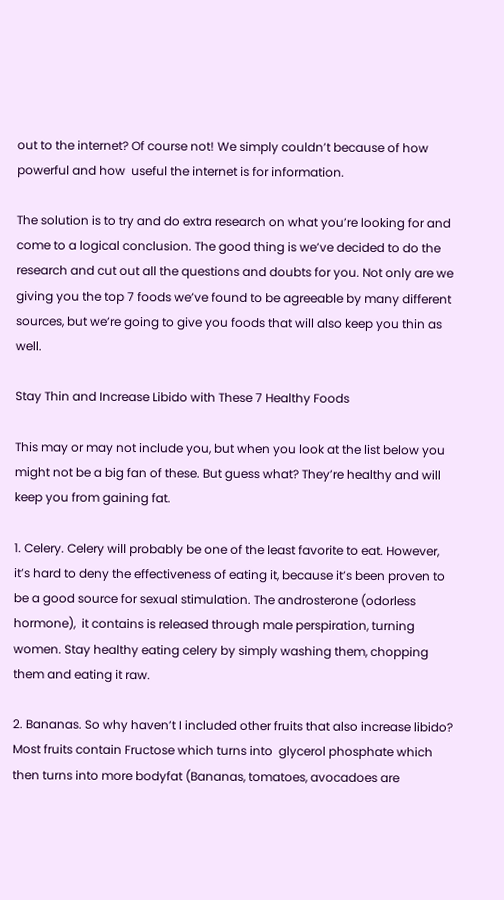out to the internet? Of course not! We simply couldn’t because of how powerful and how  useful the internet is for information.

The solution is to try and do extra research on what you’re looking for and come to a logical conclusion. The good thing is we’ve decided to do the research and cut out all the questions and doubts for you. Not only are we giving you the top 7 foods we’ve found to be agreeable by many different sources, but we’re going to give you foods that will also keep you thin as well.

Stay Thin and Increase Libido with These 7 Healthy Foods

This may or may not include you, but when you look at the list below you might not be a big fan of these. But guess what? They’re healthy and will keep you from gaining fat.

1. Celery. Celery will probably be one of the least favorite to eat. However, it’s hard to deny the effectiveness of eating it, because it’s been proven to be a good source for sexual stimulation. The androsterone (odorless hormone),  it contains is released through male perspiration, turning women. Stay healthy eating celery by simply washing them, chopping them and eating it raw.

2. Bananas. So why haven’t I included other fruits that also increase libido? Most fruits contain Fructose which turns into  glycerol phosphate which then turns into more bodyfat (Bananas, tomatoes, avocadoes are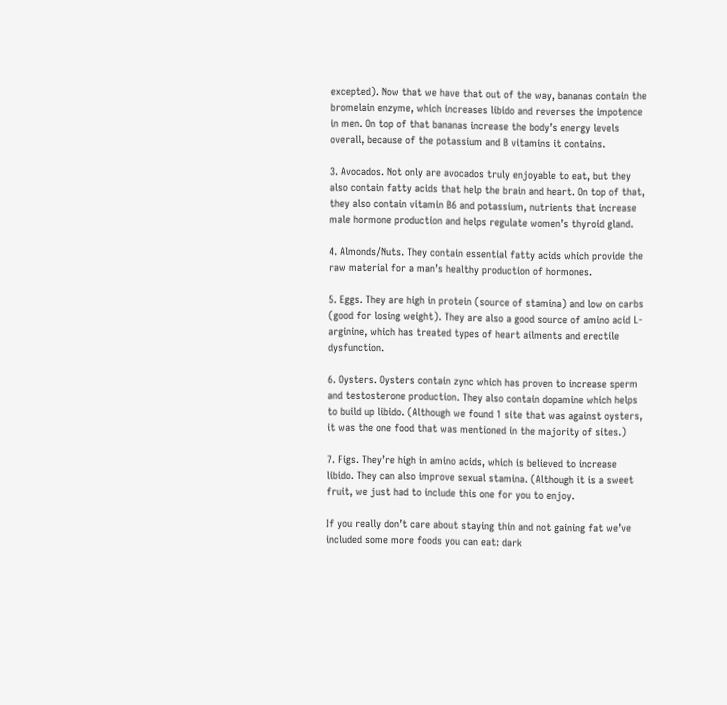excepted). Now that we have that out of the way, bananas contain the bromelain enzyme, which increases libido and reverses the impotence in men. On top of that bananas increase the body’s energy levels overall, because of the potassium and B vitamins it contains.

3. Avocados. Not only are avocados truly enjoyable to eat, but they also contain fatty acids that help the brain and heart. On top of that, they also contain vitamin B6 and potassium, nutrients that increase male hormone production and helps regulate women’s thyroid gland.

4. Almonds/Nuts. They contain essential fatty acids which provide the raw material for a man’s healthy production of hormones.

5. Eggs. They are high in protein (source of stamina) and low on carbs (good for losing weight). They are also a good source of amino acid L-arginine, which has treated types of heart ailments and erectile dysfunction.

6. Oysters. Oysters contain zync which has proven to increase sperm and testosterone production. They also contain dopamine which helps to build up libido. (Although we found 1 site that was against oysters, it was the one food that was mentioned in the majority of sites.)

7. Figs. They’re high in amino acids, which is believed to increase libido. They can also improve sexual stamina. (Although it is a sweet fruit, we just had to include this one for you to enjoy.

If you really don’t care about staying thin and not gaining fat we’ve included some more foods you can eat: dark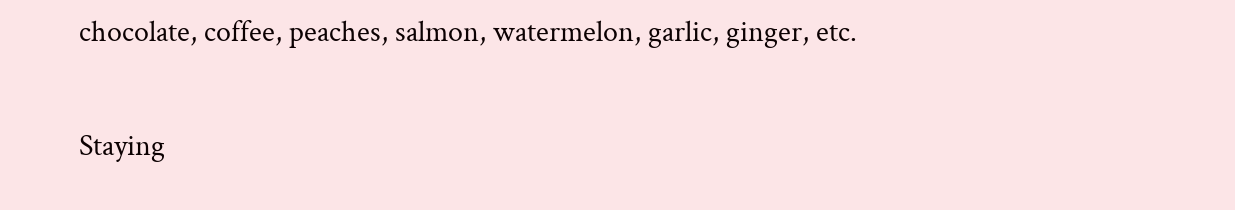chocolate, coffee, peaches, salmon, watermelon, garlic, ginger, etc.

Staying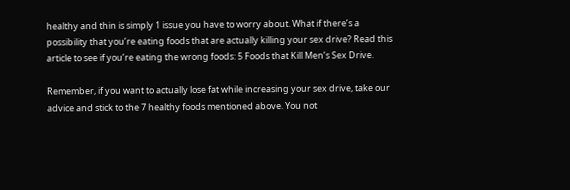healthy and thin is simply 1 issue you have to worry about. What if there’s a possibility that you’re eating foods that are actually killing your sex drive? Read this article to see if you’re eating the wrong foods: 5 Foods that Kill Men’s Sex Drive.

Remember, if you want to actually lose fat while increasing your sex drive, take our advice and stick to the 7 healthy foods mentioned above. You not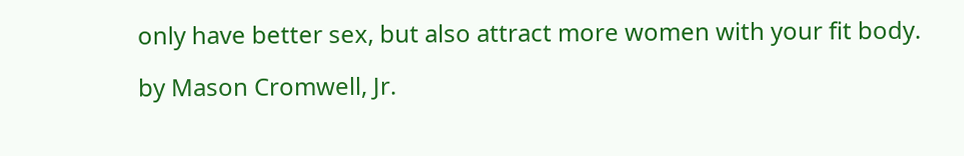only have better sex, but also attract more women with your fit body.

by Mason Cromwell, Jr.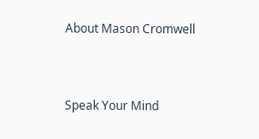About Mason Cromwell


Speak Your Mind